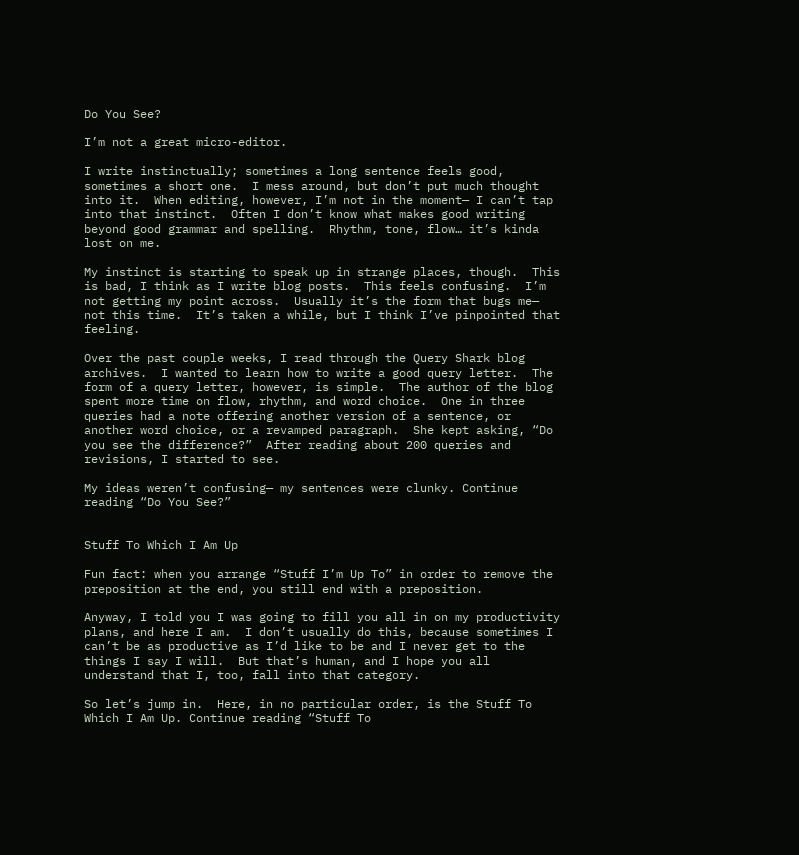Do You See?

I’m not a great micro-editor.

I write instinctually; sometimes a long sentence feels good, sometimes a short one.  I mess around, but don’t put much thought into it.  When editing, however, I’m not in the moment— I can’t tap into that instinct.  Often I don’t know what makes good writing beyond good grammar and spelling.  Rhythm, tone, flow… it’s kinda lost on me.

My instinct is starting to speak up in strange places, though.  This is bad, I think as I write blog posts.  This feels confusing.  I’m not getting my point across.  Usually it’s the form that bugs me— not this time.  It’s taken a while, but I think I’ve pinpointed that feeling.

Over the past couple weeks, I read through the Query Shark blog archives.  I wanted to learn how to write a good query letter.  The form of a query letter, however, is simple.  The author of the blog spent more time on flow, rhythm, and word choice.  One in three queries had a note offering another version of a sentence, or another word choice, or a revamped paragraph.  She kept asking, “Do you see the difference?”  After reading about 200 queries and revisions, I started to see.

My ideas weren’t confusing— my sentences were clunky. Continue reading “Do You See?”


Stuff To Which I Am Up

Fun fact: when you arrange “Stuff I’m Up To” in order to remove the preposition at the end, you still end with a preposition.

Anyway, I told you I was going to fill you all in on my productivity plans, and here I am.  I don’t usually do this, because sometimes I can’t be as productive as I’d like to be and I never get to the things I say I will.  But that’s human, and I hope you all understand that I, too, fall into that category.

So let’s jump in.  Here, in no particular order, is the Stuff To Which I Am Up. Continue reading “Stuff To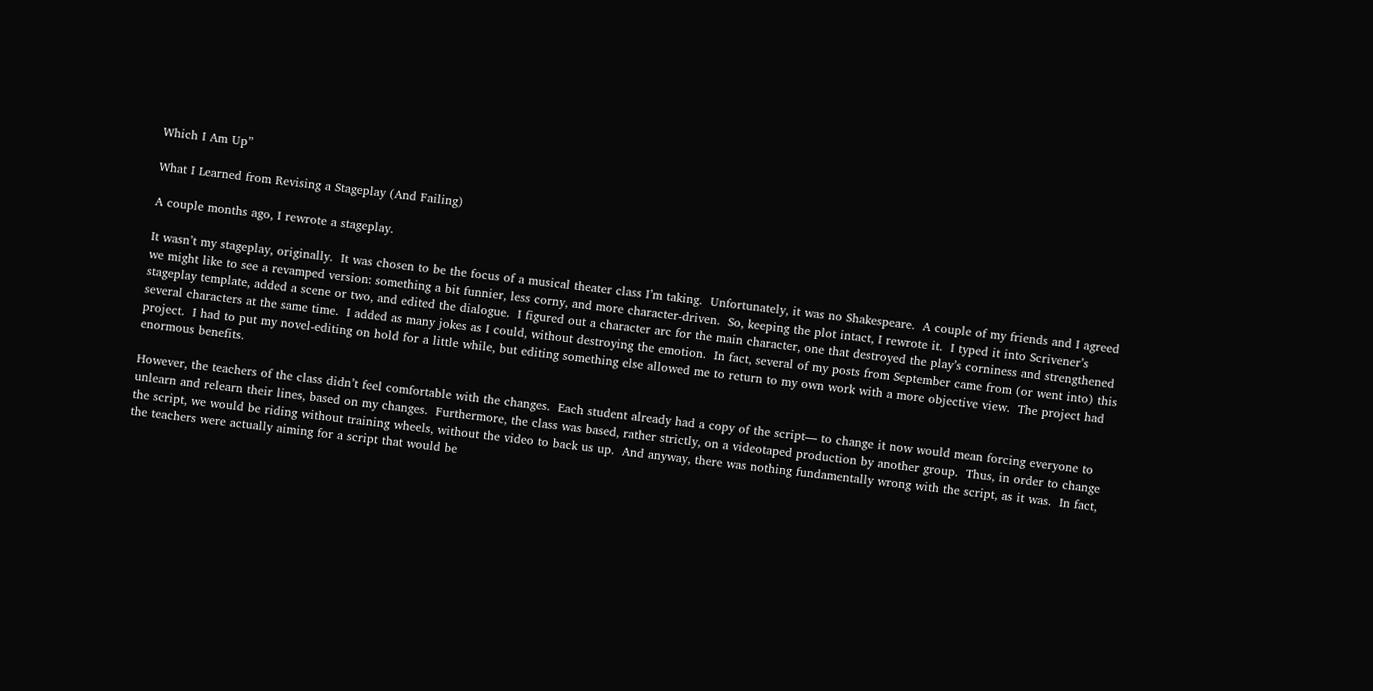Which I Am Up”

What I Learned from Revising a Stageplay (And Failing)

A couple months ago, I rewrote a stageplay.

It wasn’t my stageplay, originally.  It was chosen to be the focus of a musical theater class I’m taking.  Unfortunately, it was no Shakespeare.  A couple of my friends and I agreed we might like to see a revamped version: something a bit funnier, less corny, and more character-driven.  So, keeping the plot intact, I rewrote it.  I typed it into Scrivener’s stageplay template, added a scene or two, and edited the dialogue.  I figured out a character arc for the main character, one that destroyed the play’s corniness and strengthened several characters at the same time.  I added as many jokes as I could, without destroying the emotion.  In fact, several of my posts from September came from (or went into) this project.  I had to put my novel-editing on hold for a little while, but editing something else allowed me to return to my own work with a more objective view.  The project had enormous benefits.

However, the teachers of the class didn’t feel comfortable with the changes.  Each student already had a copy of the script— to change it now would mean forcing everyone to unlearn and relearn their lines, based on my changes.  Furthermore, the class was based, rather strictly, on a videotaped production by another group.  Thus, in order to change the script, we would be riding without training wheels, without the video to back us up.  And anyway, there was nothing fundamentally wrong with the script, as it was.  In fact, the teachers were actually aiming for a script that would be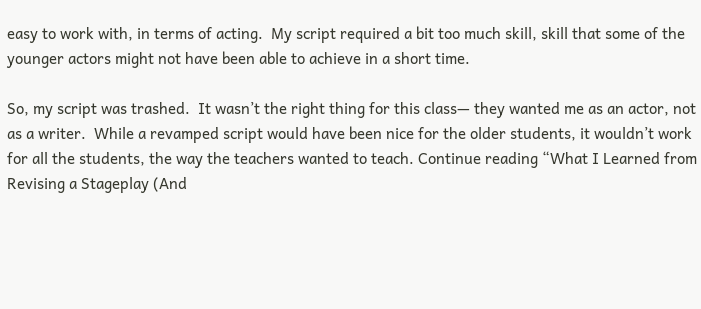easy to work with, in terms of acting.  My script required a bit too much skill, skill that some of the younger actors might not have been able to achieve in a short time.

So, my script was trashed.  It wasn’t the right thing for this class— they wanted me as an actor, not as a writer.  While a revamped script would have been nice for the older students, it wouldn’t work for all the students, the way the teachers wanted to teach. Continue reading “What I Learned from Revising a Stageplay (And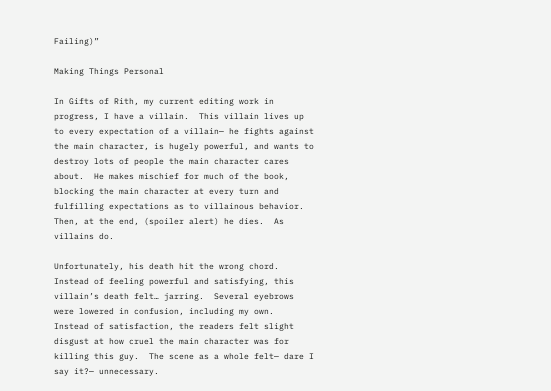Failing)”

Making Things Personal

In Gifts of Rith, my current editing work in progress, I have a villain.  This villain lives up to every expectation of a villain— he fights against the main character, is hugely powerful, and wants to destroy lots of people the main character cares about.  He makes mischief for much of the book, blocking the main character at every turn and fulfilling expectations as to villainous behavior.  Then, at the end, (spoiler alert) he dies.  As villains do.

Unfortunately, his death hit the wrong chord.  Instead of feeling powerful and satisfying, this villain’s death felt… jarring.  Several eyebrows were lowered in confusion, including my own.  Instead of satisfaction, the readers felt slight disgust at how cruel the main character was for killing this guy.  The scene as a whole felt— dare I say it?— unnecessary.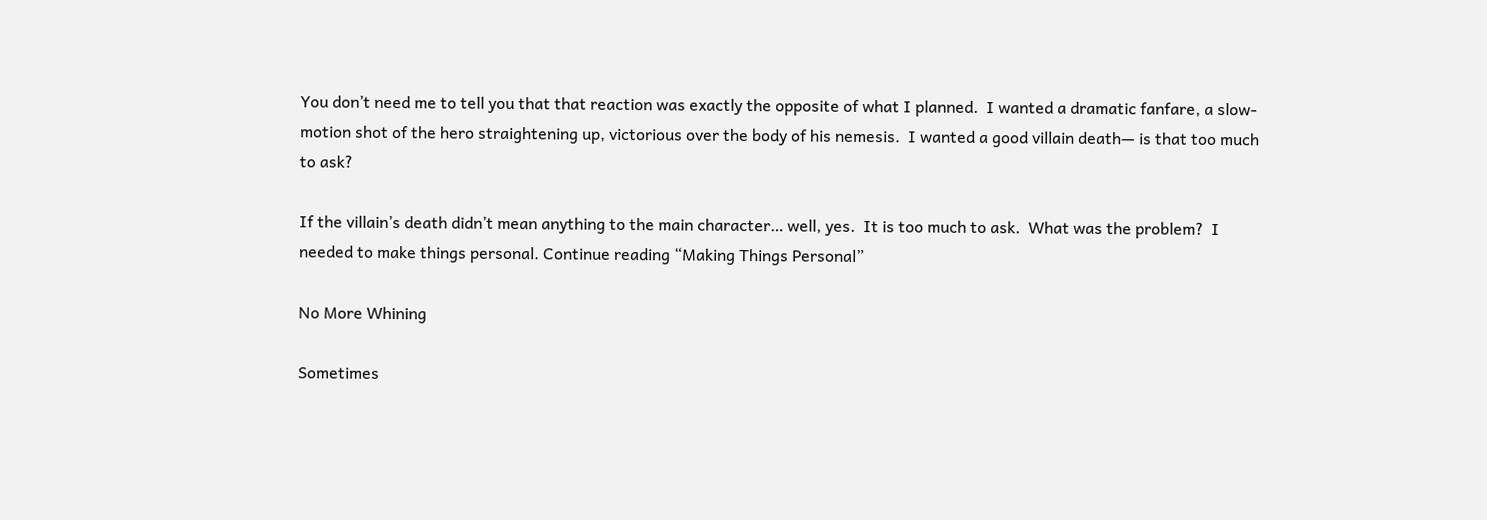You don’t need me to tell you that that reaction was exactly the opposite of what I planned.  I wanted a dramatic fanfare, a slow-motion shot of the hero straightening up, victorious over the body of his nemesis.  I wanted a good villain death— is that too much to ask?

If the villain’s death didn’t mean anything to the main character… well, yes.  It is too much to ask.  What was the problem?  I needed to make things personal. Continue reading “Making Things Personal”

No More Whining

Sometimes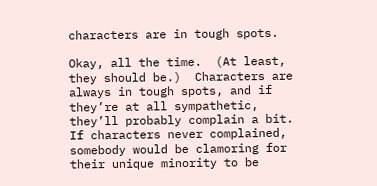characters are in tough spots.

Okay, all the time.  (At least, they should be.)  Characters are always in tough spots, and if they’re at all sympathetic, they’ll probably complain a bit.  If characters never complained, somebody would be clamoring for their unique minority to be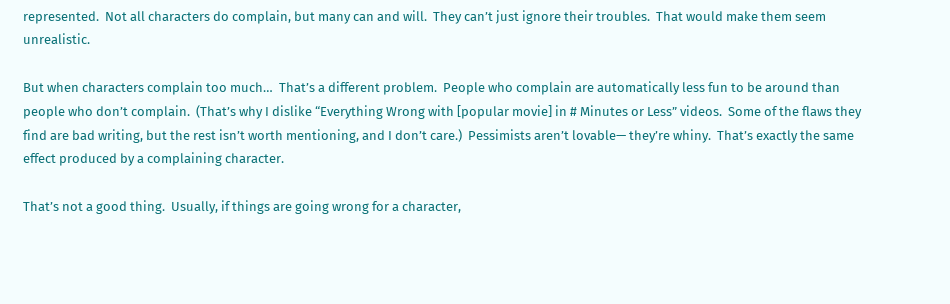represented.  Not all characters do complain, but many can and will.  They can’t just ignore their troubles.  That would make them seem unrealistic.

But when characters complain too much…  That’s a different problem.  People who complain are automatically less fun to be around than people who don’t complain.  (That’s why I dislike “Everything Wrong with [popular movie] in # Minutes or Less” videos.  Some of the flaws they find are bad writing, but the rest isn’t worth mentioning, and I don’t care.)  Pessimists aren’t lovable— they’re whiny.  That’s exactly the same effect produced by a complaining character.

That’s not a good thing.  Usually, if things are going wrong for a character,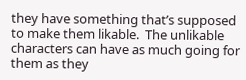they have something that’s supposed to make them likable.  The unlikable characters can have as much going for them as they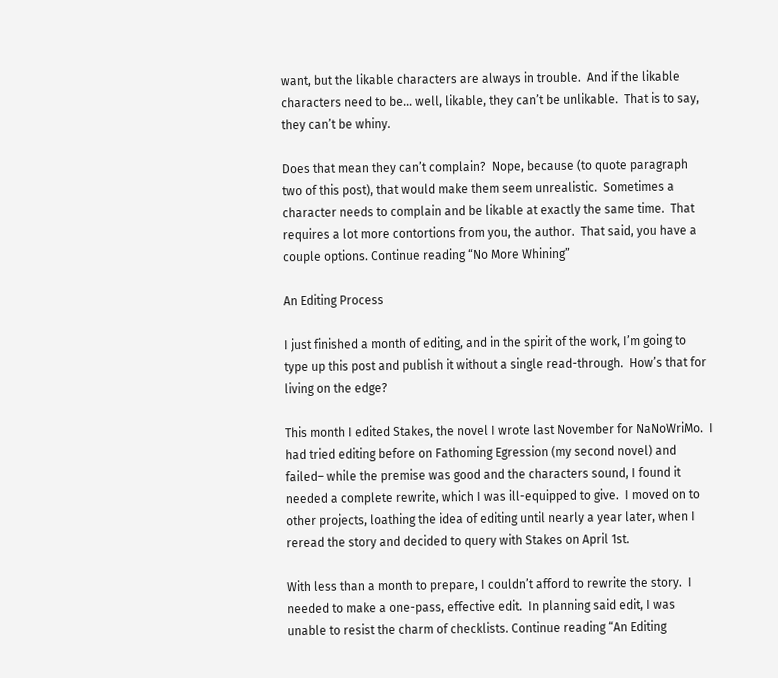want, but the likable characters are always in trouble.  And if the likable characters need to be… well, likable, they can’t be unlikable.  That is to say, they can’t be whiny.

Does that mean they can’t complain?  Nope, because (to quote paragraph two of this post), that would make them seem unrealistic.  Sometimes a character needs to complain and be likable at exactly the same time.  That requires a lot more contortions from you, the author.  That said, you have a couple options. Continue reading “No More Whining”

An Editing Process

I just finished a month of editing, and in the spirit of the work, I’m going to type up this post and publish it without a single read-through.  How’s that for living on the edge?

This month I edited Stakes, the novel I wrote last November for NaNoWriMo.  I had tried editing before on Fathoming Egression (my second novel) and failed– while the premise was good and the characters sound, I found it needed a complete rewrite, which I was ill-equipped to give.  I moved on to other projects, loathing the idea of editing until nearly a year later, when I reread the story and decided to query with Stakes on April 1st.

With less than a month to prepare, I couldn’t afford to rewrite the story.  I needed to make a one-pass, effective edit.  In planning said edit, I was unable to resist the charm of checklists. Continue reading “An Editing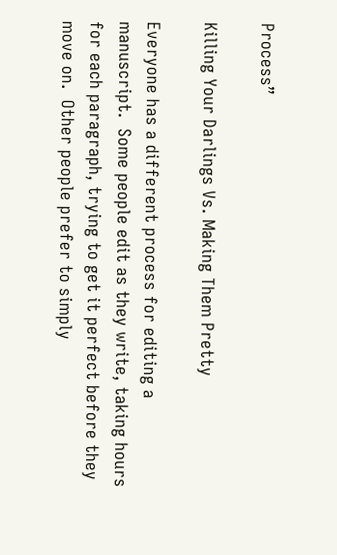Process”

Killing Your Darlings Vs. Making Them Pretty

Everyone has a different process for editing a manuscript.  Some people edit as they write, taking hours for each paragraph, trying to get it perfect before they move on.  Other people prefer to simply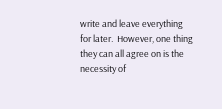write and leave everything for later.  However, one thing they can all agree on is the necessity of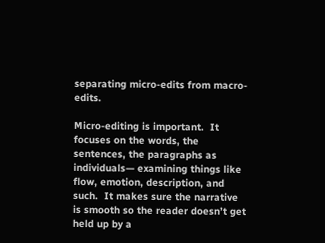separating micro-edits from macro-edits.

Micro-editing is important.  It focuses on the words, the sentences, the paragraphs as individuals— examining things like flow, emotion, description, and such.  It makes sure the narrative is smooth so the reader doesn’t get held up by a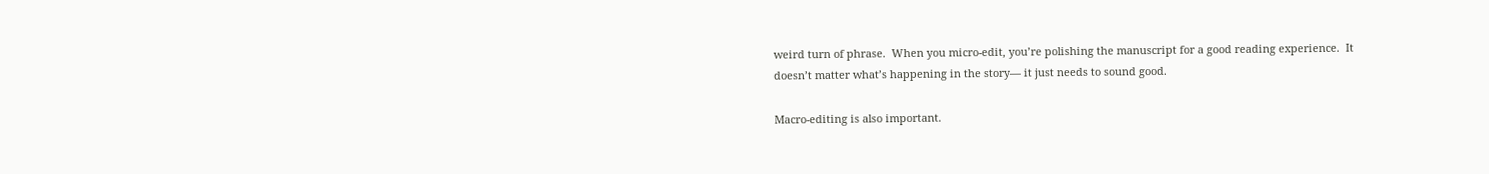weird turn of phrase.  When you micro-edit, you’re polishing the manuscript for a good reading experience.  It doesn’t matter what’s happening in the story— it just needs to sound good.

Macro-editing is also important.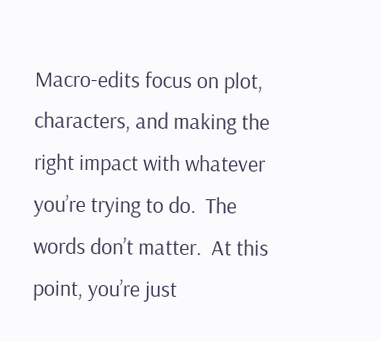Macro-edits focus on plot, characters, and making the right impact with whatever you’re trying to do.  The words don’t matter.  At this point, you’re just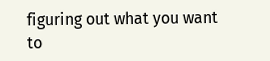figuring out what you want to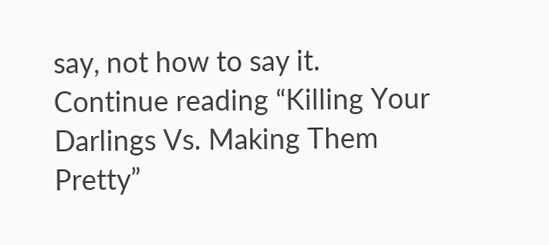say, not how to say it. Continue reading “Killing Your Darlings Vs. Making Them Pretty”